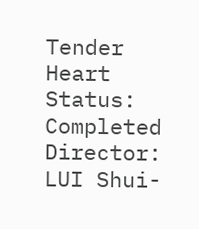Tender Heart
Status: Completed
Director: LUI Shui-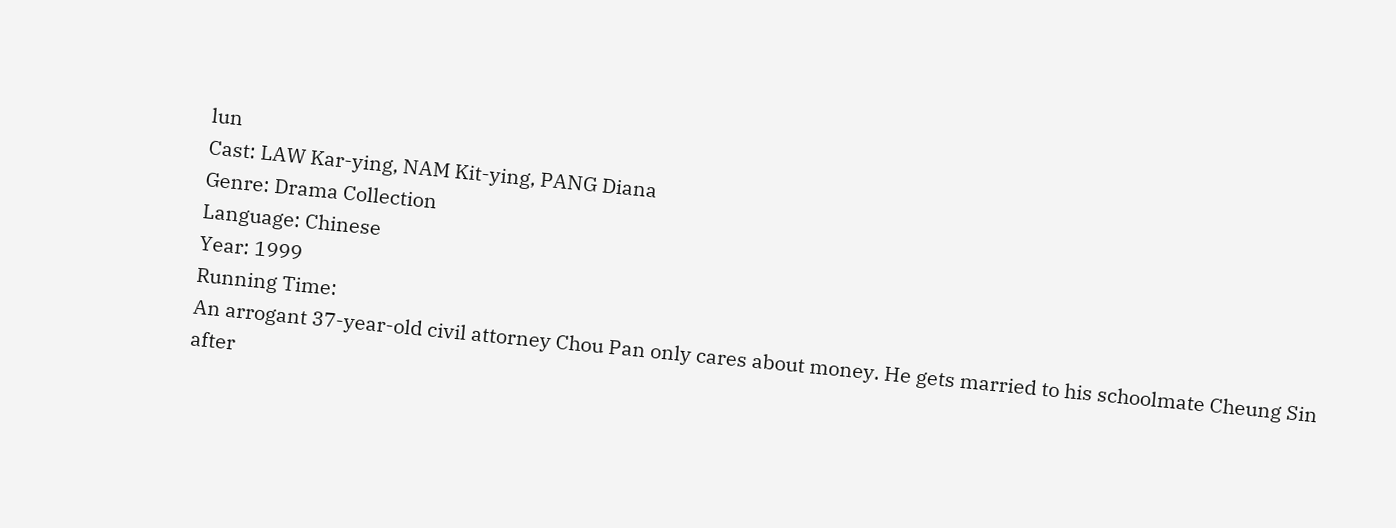lun
Cast: LAW Kar-ying, NAM Kit-ying, PANG Diana
Genre: Drama Collection
Language: Chinese
Year: 1999
Running Time:
An arrogant 37-year-old civil attorney Chou Pan only cares about money. He gets married to his schoolmate Cheung Sin after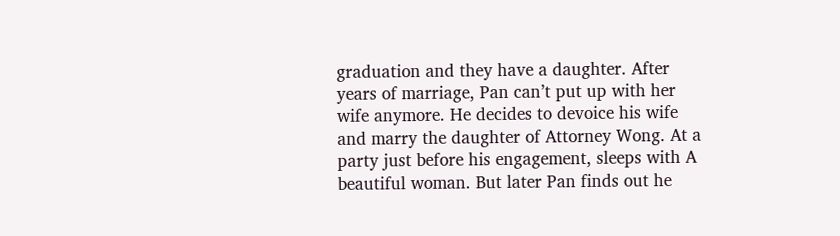graduation and they have a daughter. After years of marriage, Pan can’t put up with her wife anymore. He decides to devoice his wife and marry the daughter of Attorney Wong. At a party just before his engagement, sleeps with A beautiful woman. But later Pan finds out he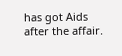has got Aids after the affair.